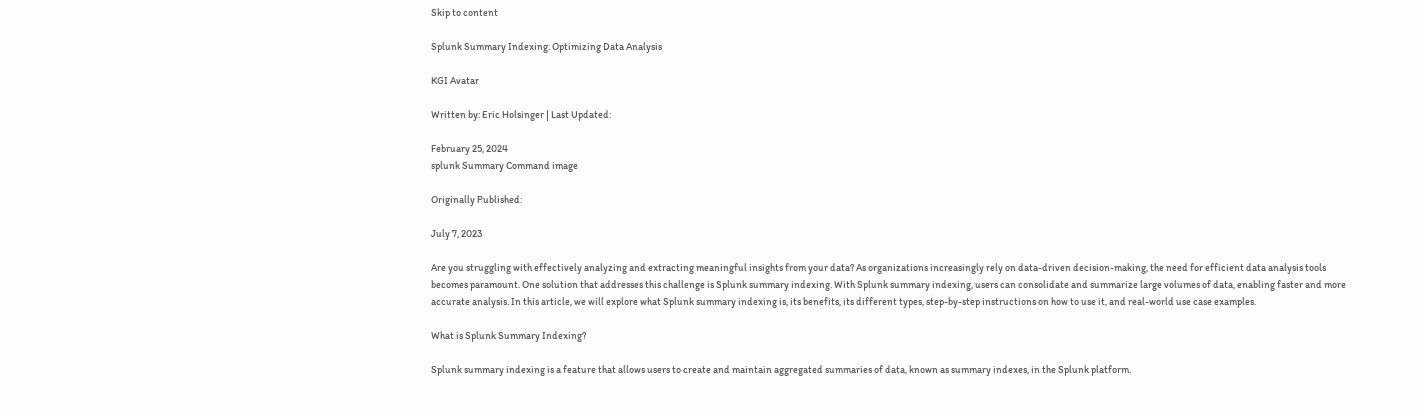Skip to content

Splunk Summary Indexing: Optimizing Data Analysis

KGI Avatar

Written by: Eric Holsinger | Last Updated:

February 25, 2024
splunk Summary Command image

Originally Published:

July 7, 2023

Are you struggling with effectively analyzing and extracting meaningful insights from your data? As organizations increasingly rely on data-driven decision-making, the need for efficient data analysis tools becomes paramount. One solution that addresses this challenge is Splunk summary indexing. With Splunk summary indexing, users can consolidate and summarize large volumes of data, enabling faster and more accurate analysis. In this article, we will explore what Splunk summary indexing is, its benefits, its different types, step-by-step instructions on how to use it, and real-world use case examples.

What is Splunk Summary Indexing?

Splunk summary indexing is a feature that allows users to create and maintain aggregated summaries of data, known as summary indexes, in the Splunk platform.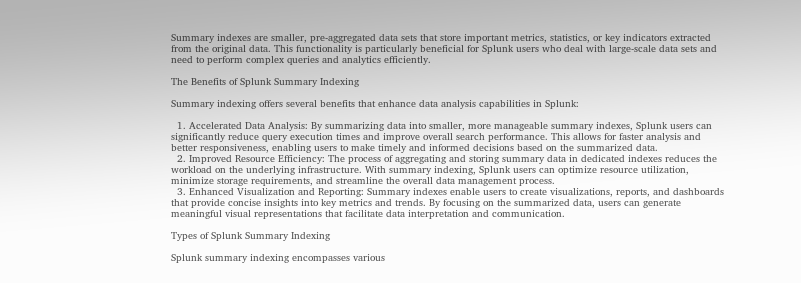Summary indexes are smaller, pre-aggregated data sets that store important metrics, statistics, or key indicators extracted from the original data. This functionality is particularly beneficial for Splunk users who deal with large-scale data sets and need to perform complex queries and analytics efficiently.

The Benefits of Splunk Summary Indexing

Summary indexing offers several benefits that enhance data analysis capabilities in Splunk:

  1. Accelerated Data Analysis: By summarizing data into smaller, more manageable summary indexes, Splunk users can significantly reduce query execution times and improve overall search performance. This allows for faster analysis and better responsiveness, enabling users to make timely and informed decisions based on the summarized data.
  2. Improved Resource Efficiency: The process of aggregating and storing summary data in dedicated indexes reduces the workload on the underlying infrastructure. With summary indexing, Splunk users can optimize resource utilization, minimize storage requirements, and streamline the overall data management process.
  3. Enhanced Visualization and Reporting: Summary indexes enable users to create visualizations, reports, and dashboards that provide concise insights into key metrics and trends. By focusing on the summarized data, users can generate meaningful visual representations that facilitate data interpretation and communication.

Types of Splunk Summary Indexing

Splunk summary indexing encompasses various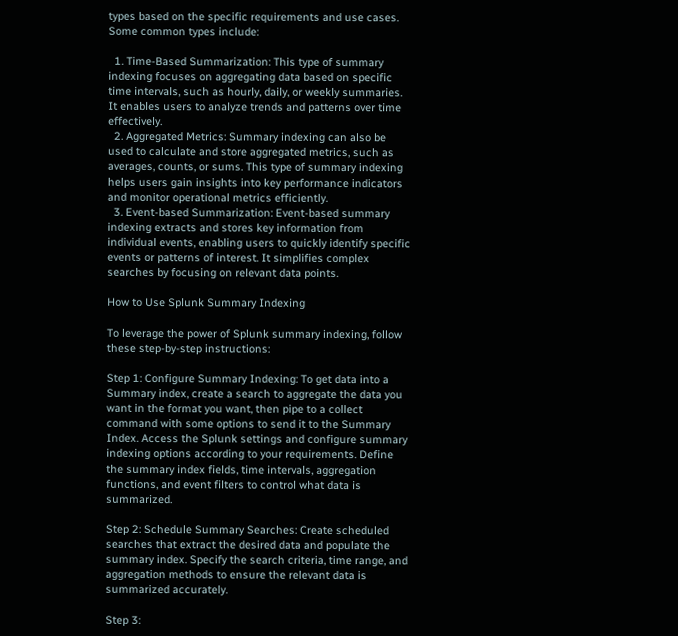types based on the specific requirements and use cases. Some common types include:

  1. Time-Based Summarization: This type of summary indexing focuses on aggregating data based on specific time intervals, such as hourly, daily, or weekly summaries. It enables users to analyze trends and patterns over time effectively.
  2. Aggregated Metrics: Summary indexing can also be used to calculate and store aggregated metrics, such as averages, counts, or sums. This type of summary indexing helps users gain insights into key performance indicators and monitor operational metrics efficiently.
  3. Event-based Summarization: Event-based summary indexing extracts and stores key information from individual events, enabling users to quickly identify specific events or patterns of interest. It simplifies complex searches by focusing on relevant data points.

How to Use Splunk Summary Indexing

To leverage the power of Splunk summary indexing, follow these step-by-step instructions:

Step 1: Configure Summary Indexing: To get data into a Summary index, create a search to aggregate the data you want in the format you want, then pipe to a collect command with some options to send it to the Summary Index. Access the Splunk settings and configure summary indexing options according to your requirements. Define the summary index fields, time intervals, aggregation functions, and event filters to control what data is summarized.

Step 2: Schedule Summary Searches: Create scheduled searches that extract the desired data and populate the summary index. Specify the search criteria, time range, and aggregation methods to ensure the relevant data is summarized accurately.

Step 3: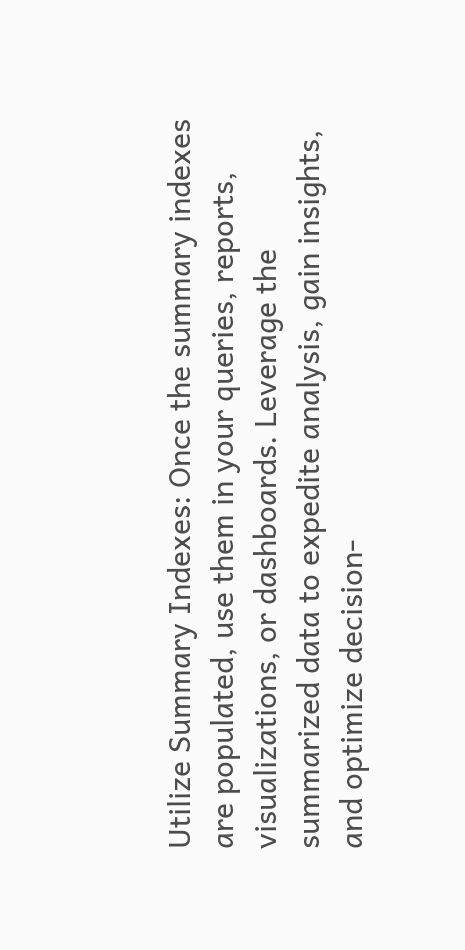Utilize Summary Indexes: Once the summary indexes are populated, use them in your queries, reports, visualizations, or dashboards. Leverage the summarized data to expedite analysis, gain insights, and optimize decision-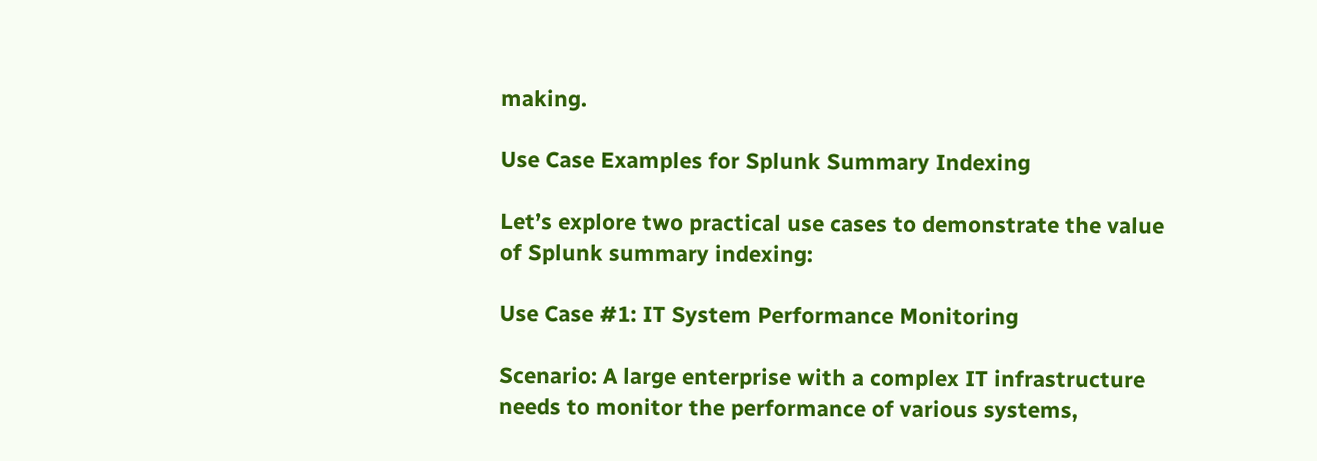making.

Use Case Examples for Splunk Summary Indexing

Let’s explore two practical use cases to demonstrate the value of Splunk summary indexing:

Use Case #1: IT System Performance Monitoring

Scenario: A large enterprise with a complex IT infrastructure needs to monitor the performance of various systems,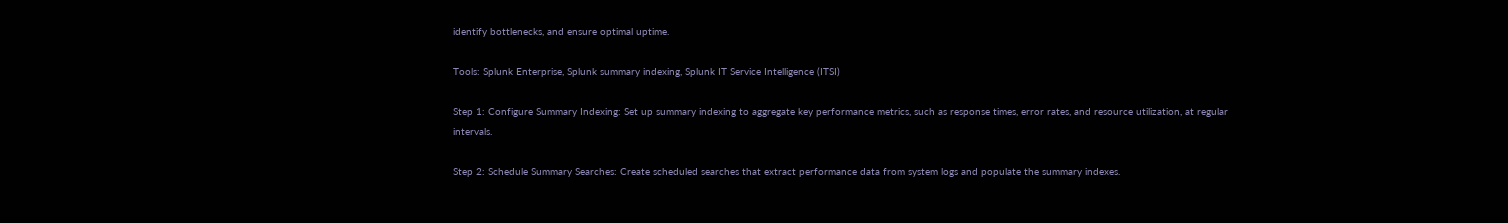identify bottlenecks, and ensure optimal uptime.

Tools: Splunk Enterprise, Splunk summary indexing, Splunk IT Service Intelligence (ITSI)

Step 1: Configure Summary Indexing: Set up summary indexing to aggregate key performance metrics, such as response times, error rates, and resource utilization, at regular intervals.

Step 2: Schedule Summary Searches: Create scheduled searches that extract performance data from system logs and populate the summary indexes.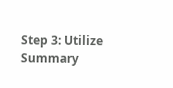Step 3: Utilize Summary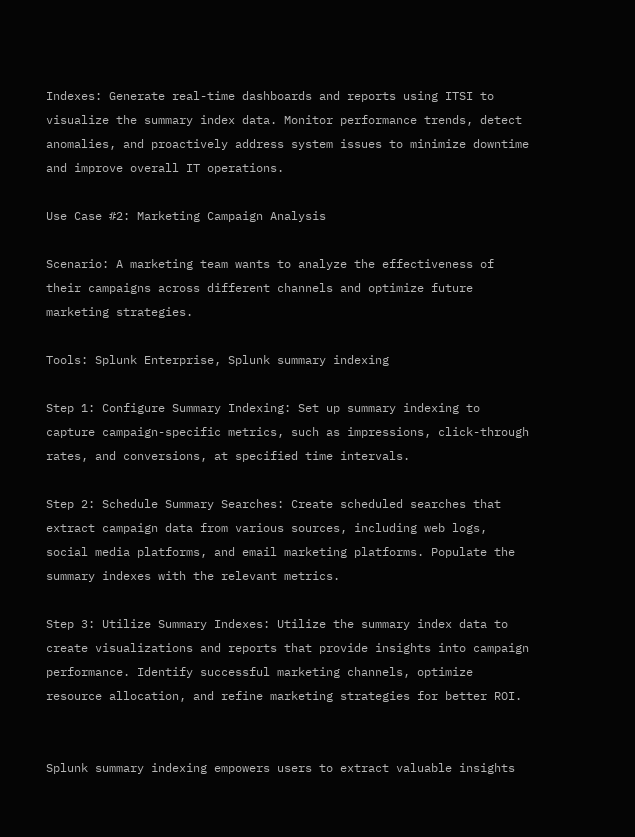Indexes: Generate real-time dashboards and reports using ITSI to visualize the summary index data. Monitor performance trends, detect anomalies, and proactively address system issues to minimize downtime and improve overall IT operations.

Use Case #2: Marketing Campaign Analysis

Scenario: A marketing team wants to analyze the effectiveness of their campaigns across different channels and optimize future marketing strategies.

Tools: Splunk Enterprise, Splunk summary indexing

Step 1: Configure Summary Indexing: Set up summary indexing to capture campaign-specific metrics, such as impressions, click-through rates, and conversions, at specified time intervals.

Step 2: Schedule Summary Searches: Create scheduled searches that extract campaign data from various sources, including web logs, social media platforms, and email marketing platforms. Populate the summary indexes with the relevant metrics.

Step 3: Utilize Summary Indexes: Utilize the summary index data to create visualizations and reports that provide insights into campaign performance. Identify successful marketing channels, optimize resource allocation, and refine marketing strategies for better ROI.


Splunk summary indexing empowers users to extract valuable insights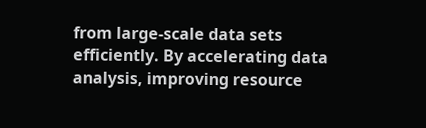from large-scale data sets efficiently. By accelerating data analysis, improving resource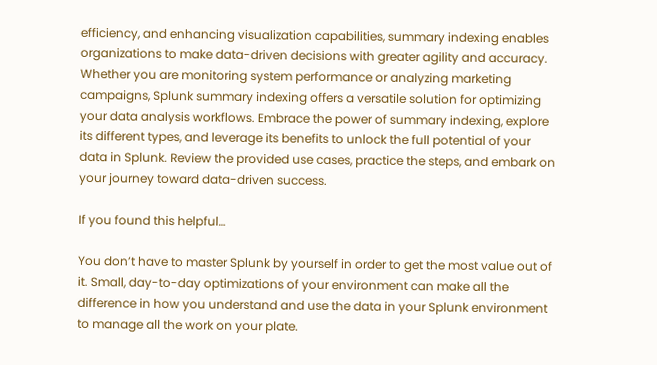efficiency, and enhancing visualization capabilities, summary indexing enables organizations to make data-driven decisions with greater agility and accuracy. Whether you are monitoring system performance or analyzing marketing campaigns, Splunk summary indexing offers a versatile solution for optimizing your data analysis workflows. Embrace the power of summary indexing, explore its different types, and leverage its benefits to unlock the full potential of your data in Splunk. Review the provided use cases, practice the steps, and embark on your journey toward data-driven success.

If you found this helpful…

You don’t have to master Splunk by yourself in order to get the most value out of it. Small, day-to-day optimizations of your environment can make all the difference in how you understand and use the data in your Splunk environment to manage all the work on your plate.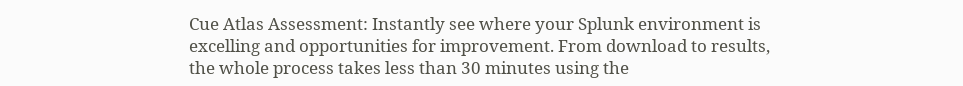Cue Atlas Assessment: Instantly see where your Splunk environment is excelling and opportunities for improvement. From download to results, the whole process takes less than 30 minutes using the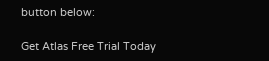button below:

Get Atlas Free Trial Today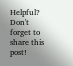Helpful? Don't forget to share this post!